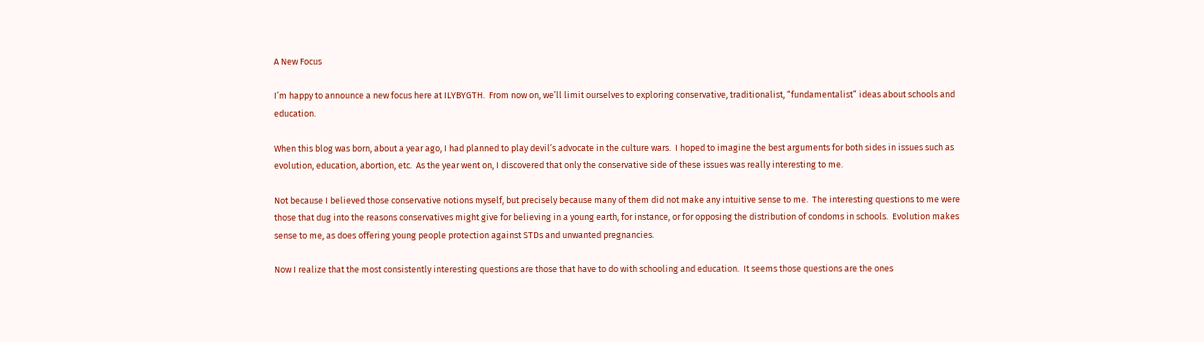A New Focus

I’m happy to announce a new focus here at ILYBYGTH.  From now on, we’ll limit ourselves to exploring conservative, traditionalist, “fundamentalist” ideas about schools and education.

When this blog was born, about a year ago, I had planned to play devil’s advocate in the culture wars.  I hoped to imagine the best arguments for both sides in issues such as evolution, education, abortion, etc.  As the year went on, I discovered that only the conservative side of these issues was really interesting to me.

Not because I believed those conservative notions myself, but precisely because many of them did not make any intuitive sense to me.  The interesting questions to me were those that dug into the reasons conservatives might give for believing in a young earth, for instance, or for opposing the distribution of condoms in schools.  Evolution makes sense to me, as does offering young people protection against STDs and unwanted pregnancies.

Now I realize that the most consistently interesting questions are those that have to do with schooling and education.  It seems those questions are the ones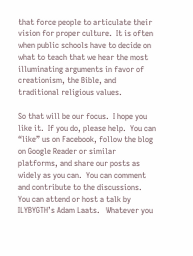that force people to articulate their vision for proper culture.  It is often when public schools have to decide on what to teach that we hear the most illuminating arguments in favor of creationism, the Bible, and traditional religious values.

So that will be our focus.  I hope you like it.  If you do, please help.  You can “like” us on Facebook, follow the blog on Google Reader or similar platforms, and share our posts as widely as you can.  You can comment and contribute to the discussions.  You can attend or host a talk by ILYBYGTH’s Adam Laats.   Whatever you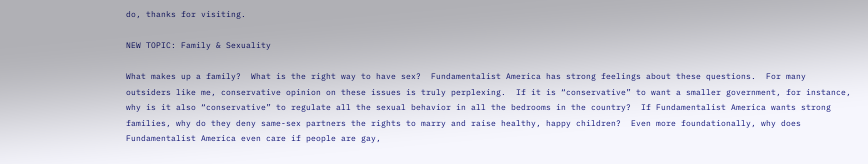do, thanks for visiting.

NEW TOPIC: Family & Sexuality

What makes up a family?  What is the right way to have sex?  Fundamentalist America has strong feelings about these questions.  For many outsiders like me, conservative opinion on these issues is truly perplexing.  If it is “conservative” to want a smaller government, for instance, why is it also “conservative” to regulate all the sexual behavior in all the bedrooms in the country?  If Fundamentalist America wants strong families, why do they deny same-sex partners the rights to marry and raise healthy, happy children?  Even more foundationally, why does Fundamentalist America even care if people are gay,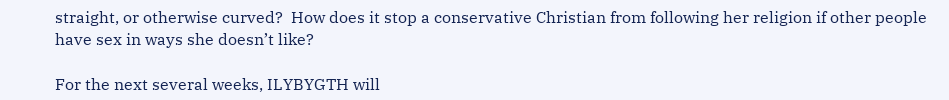straight, or otherwise curved?  How does it stop a conservative Christian from following her religion if other people have sex in ways she doesn’t like?

For the next several weeks, ILYBYGTH will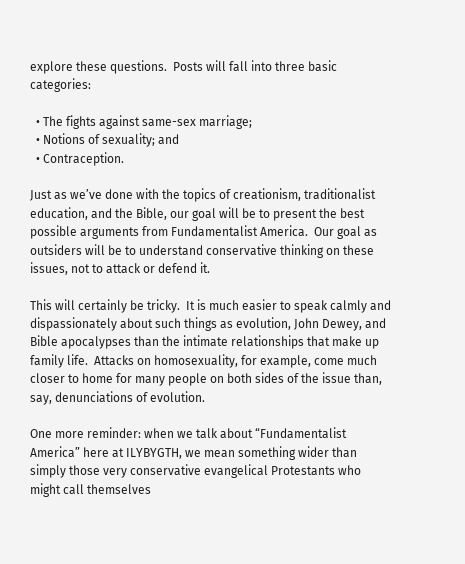explore these questions.  Posts will fall into three basic categories:

  • The fights against same-sex marriage;
  • Notions of sexuality; and
  • Contraception.

Just as we’ve done with the topics of creationism, traditionalist education, and the Bible, our goal will be to present the best possible arguments from Fundamentalist America.  Our goal as outsiders will be to understand conservative thinking on these issues, not to attack or defend it.

This will certainly be tricky.  It is much easier to speak calmly and dispassionately about such things as evolution, John Dewey, and Bible apocalypses than the intimate relationships that make up family life.  Attacks on homosexuality, for example, come much closer to home for many people on both sides of the issue than, say, denunciations of evolution.

One more reminder: when we talk about “Fundamentalist America” here at ILYBYGTH, we mean something wider than simply those very conservative evangelical Protestants who might call themselves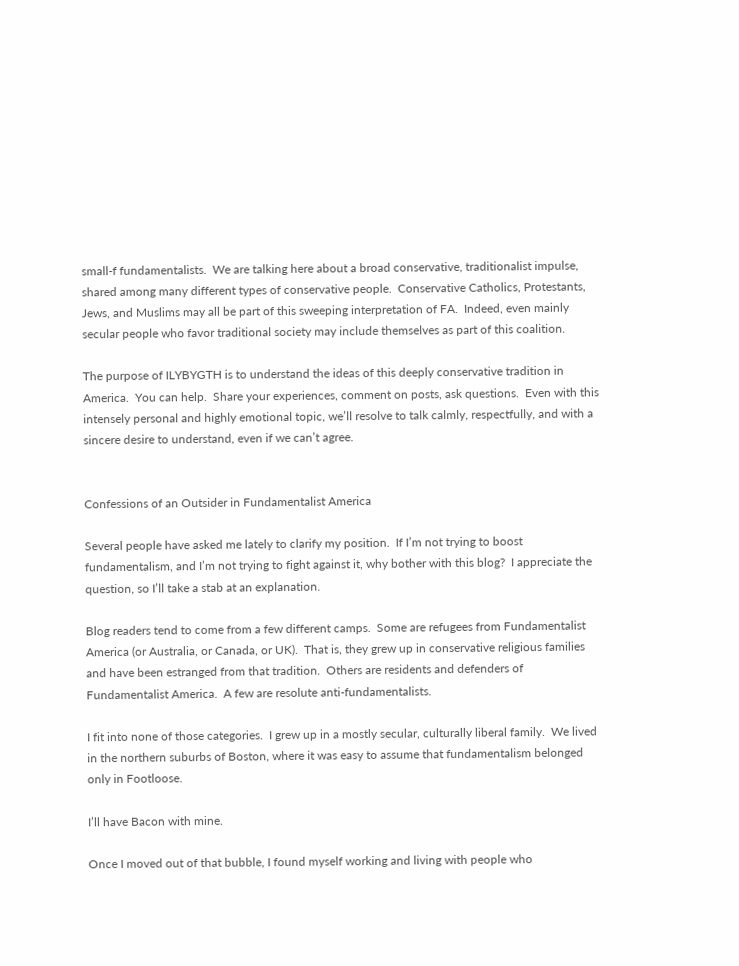small-f fundamentalists.  We are talking here about a broad conservative, traditionalist impulse, shared among many different types of conservative people.  Conservative Catholics, Protestants, Jews, and Muslims may all be part of this sweeping interpretation of FA.  Indeed, even mainly secular people who favor traditional society may include themselves as part of this coalition.

The purpose of ILYBYGTH is to understand the ideas of this deeply conservative tradition in America.  You can help.  Share your experiences, comment on posts, ask questions.  Even with this intensely personal and highly emotional topic, we’ll resolve to talk calmly, respectfully, and with a sincere desire to understand, even if we can’t agree.


Confessions of an Outsider in Fundamentalist America

Several people have asked me lately to clarify my position.  If I’m not trying to boost fundamentalism, and I’m not trying to fight against it, why bother with this blog?  I appreciate the question, so I’ll take a stab at an explanation.

Blog readers tend to come from a few different camps.  Some are refugees from Fundamentalist America (or Australia, or Canada, or UK).  That is, they grew up in conservative religious families and have been estranged from that tradition.  Others are residents and defenders of Fundamentalist America.  A few are resolute anti-fundamentalists.

I fit into none of those categories.  I grew up in a mostly secular, culturally liberal family.  We lived in the northern suburbs of Boston, where it was easy to assume that fundamentalism belonged only in Footloose.

I’ll have Bacon with mine.

Once I moved out of that bubble, I found myself working and living with people who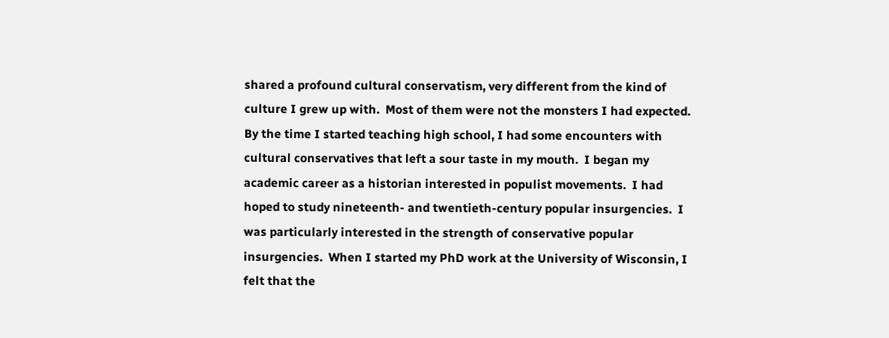shared a profound cultural conservatism, very different from the kind of culture I grew up with.  Most of them were not the monsters I had expected.  By the time I started teaching high school, I had some encounters with cultural conservatives that left a sour taste in my mouth.  I began my academic career as a historian interested in populist movements.  I had hoped to study nineteenth- and twentieth-century popular insurgencies.  I was particularly interested in the strength of conservative popular insurgencies.  When I started my PhD work at the University of Wisconsin, I felt that the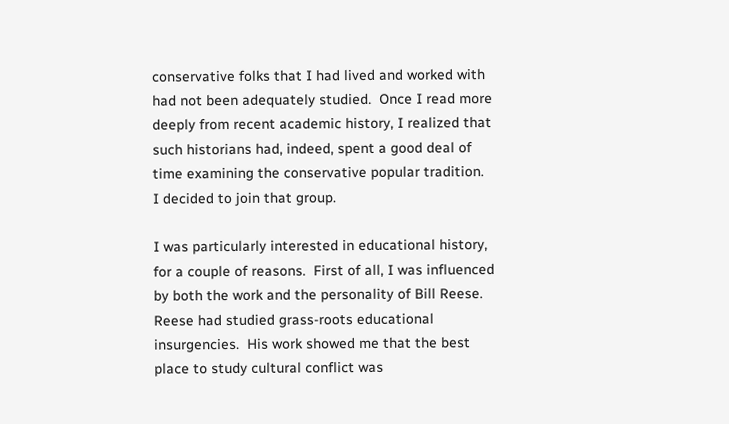conservative folks that I had lived and worked with had not been adequately studied.  Once I read more deeply from recent academic history, I realized that such historians had, indeed, spent a good deal of time examining the conservative popular tradition.  I decided to join that group.

I was particularly interested in educational history, for a couple of reasons.  First of all, I was influenced by both the work and the personality of Bill Reese.  Reese had studied grass-roots educational insurgencies.  His work showed me that the best place to study cultural conflict was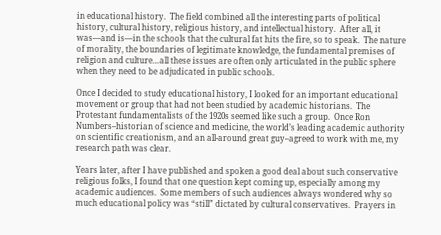in educational history.  The field combined all the interesting parts of political history, cultural history, religious history, and intellectual history.  After all, it was—and is—in the schools that the cultural fat hits the fire, so to speak.  The nature of morality, the boundaries of legitimate knowledge, the fundamental premises of religion and culture…all these issues are often only articulated in the public sphere when they need to be adjudicated in public schools.

Once I decided to study educational history, I looked for an important educational movement or group that had not been studied by academic historians.  The Protestant fundamentalists of the 1920s seemed like such a group.  Once Ron Numbers–historian of science and medicine, the world’s leading academic authority on scientific creationism, and an all-around great guy–agreed to work with me, my research path was clear.

Years later, after I have published and spoken a good deal about such conservative religious folks, I found that one question kept coming up, especially among my academic audiences.  Some members of such audiences always wondered why so much educational policy was “still” dictated by cultural conservatives.  Prayers in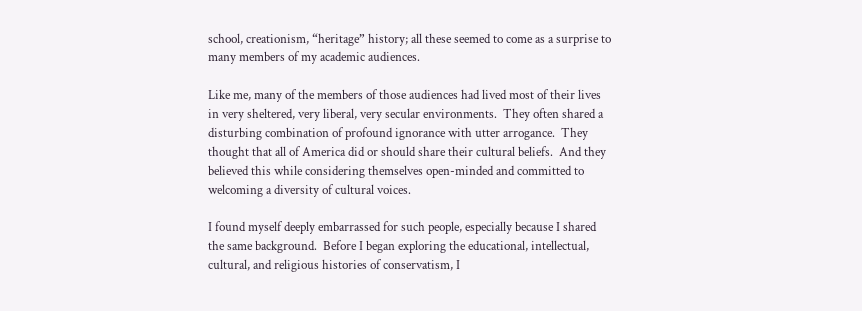school, creationism, “heritage” history; all these seemed to come as a surprise to many members of my academic audiences.

Like me, many of the members of those audiences had lived most of their lives in very sheltered, very liberal, very secular environments.  They often shared a disturbing combination of profound ignorance with utter arrogance.  They thought that all of America did or should share their cultural beliefs.  And they believed this while considering themselves open-minded and committed to welcoming a diversity of cultural voices.

I found myself deeply embarrassed for such people, especially because I shared the same background.  Before I began exploring the educational, intellectual, cultural, and religious histories of conservatism, I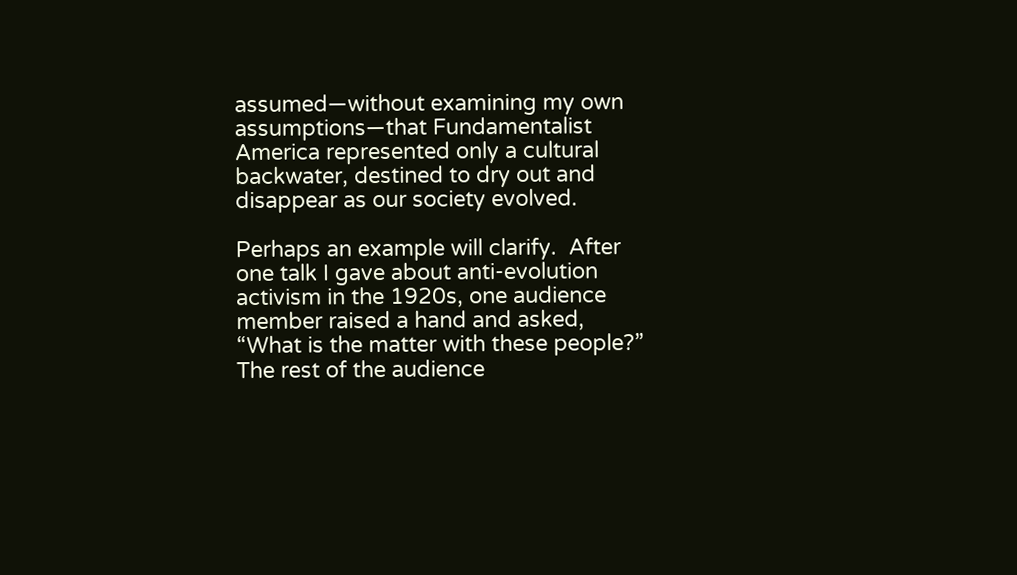assumed—without examining my own assumptions—that Fundamentalist America represented only a cultural backwater, destined to dry out and disappear as our society evolved.

Perhaps an example will clarify.  After one talk I gave about anti-evolution activism in the 1920s, one audience member raised a hand and asked, “What is the matter with these people?”  The rest of the audience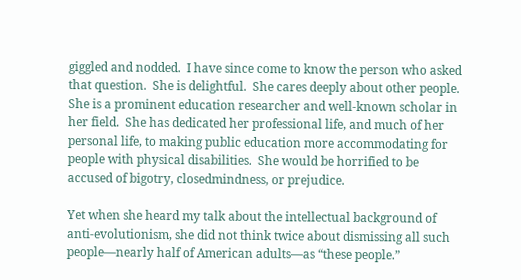giggled and nodded.  I have since come to know the person who asked that question.  She is delightful.  She cares deeply about other people.  She is a prominent education researcher and well-known scholar in her field.  She has dedicated her professional life, and much of her personal life, to making public education more accommodating for people with physical disabilities.  She would be horrified to be accused of bigotry, closedmindness, or prejudice.

Yet when she heard my talk about the intellectual background of anti-evolutionism, she did not think twice about dismissing all such people—nearly half of American adults—as “these people.”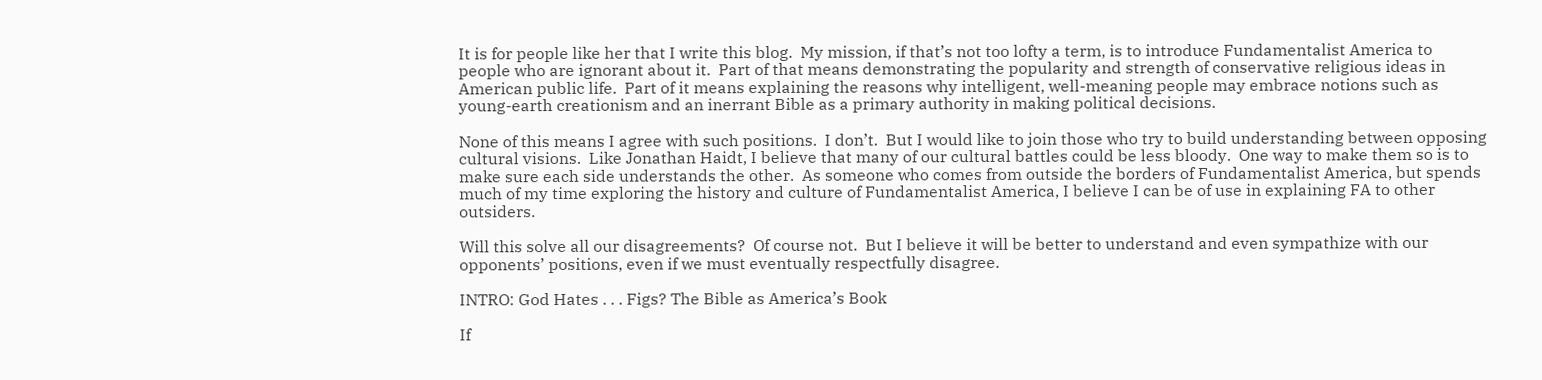It is for people like her that I write this blog.  My mission, if that’s not too lofty a term, is to introduce Fundamentalist America to people who are ignorant about it.  Part of that means demonstrating the popularity and strength of conservative religious ideas in American public life.  Part of it means explaining the reasons why intelligent, well-meaning people may embrace notions such as young-earth creationism and an inerrant Bible as a primary authority in making political decisions.

None of this means I agree with such positions.  I don’t.  But I would like to join those who try to build understanding between opposing cultural visions.  Like Jonathan Haidt, I believe that many of our cultural battles could be less bloody.  One way to make them so is to make sure each side understands the other.  As someone who comes from outside the borders of Fundamentalist America, but spends much of my time exploring the history and culture of Fundamentalist America, I believe I can be of use in explaining FA to other outsiders.

Will this solve all our disagreements?  Of course not.  But I believe it will be better to understand and even sympathize with our opponents’ positions, even if we must eventually respectfully disagree.

INTRO: God Hates . . . Figs? The Bible as America’s Book

If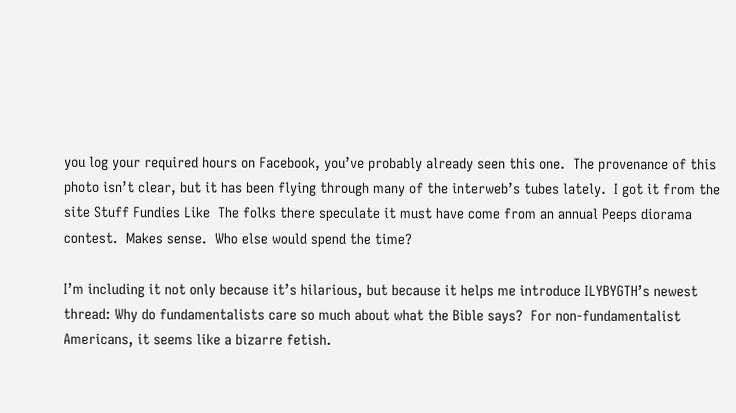you log your required hours on Facebook, you’ve probably already seen this one.  The provenance of this photo isn’t clear, but it has been flying through many of the interweb’s tubes lately.  I got it from the site Stuff Fundies Like  The folks there speculate it must have come from an annual Peeps diorama contest.  Makes sense.  Who else would spend the time?

I’m including it not only because it’s hilarious, but because it helps me introduce ILYBYGTH’s newest thread: Why do fundamentalists care so much about what the Bible says?  For non-fundamentalist Americans, it seems like a bizarre fetish.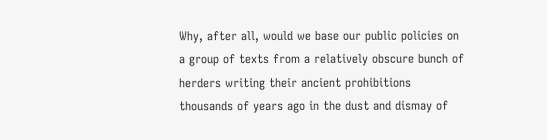Why, after all, would we base our public policies on a group of texts from a relatively obscure bunch of herders writing their ancient prohibitions thousands of years ago in the dust and dismay of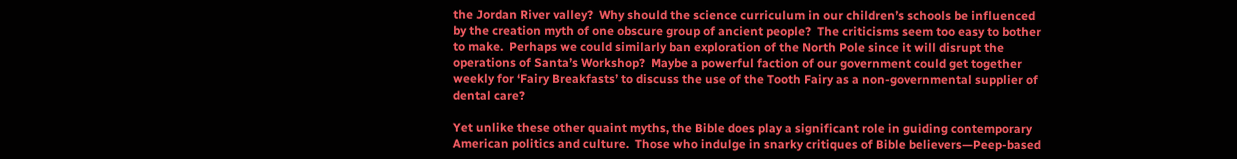the Jordan River valley?  Why should the science curriculum in our children’s schools be influenced by the creation myth of one obscure group of ancient people?  The criticisms seem too easy to bother to make.  Perhaps we could similarly ban exploration of the North Pole since it will disrupt the operations of Santa’s Workshop?  Maybe a powerful faction of our government could get together weekly for ‘Fairy Breakfasts’ to discuss the use of the Tooth Fairy as a non-governmental supplier of dental care?

Yet unlike these other quaint myths, the Bible does play a significant role in guiding contemporary American politics and culture.  Those who indulge in snarky critiques of Bible believers—Peep-based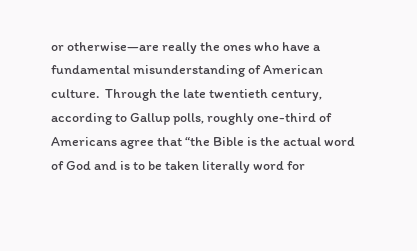or otherwise—are really the ones who have a fundamental misunderstanding of American culture.  Through the late twentieth century, according to Gallup polls, roughly one-third of Americans agree that “the Bible is the actual word of God and is to be taken literally word for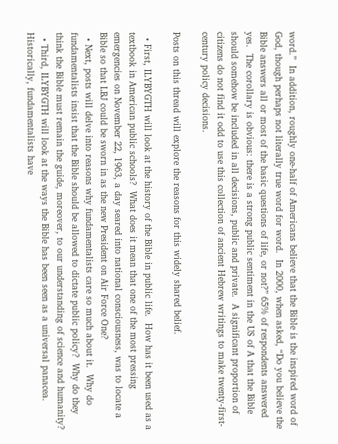word.”  In addition, roughly one-half of Americans believe that the Bible is the inspired word of God, though perhaps not literally true word for word.  In 2000, when asked, “Do you believe the Bible answers all or most of the basic questions of life, or not?” 65% of respondents answered yes.  The corollary is obvious: there is a strong public sentiment in the US of A that the Bible should somehow be included in all decisions, public and private.  A significant proportion of citizens do not find it odd to use this collection of ancient Hebrew writings to make twenty-first-century policy decisions.

Posts on this thread will explore the reasons for this widely shared belief.

  • First, ILYBYGTH will look at the history of the Bible in public life.  How has it been used as a textbook in American public schools?  What does it mean that one of the most pressing emergencies on November 22, 1963, a day seared into national consciousness, was to locate a Bible so that LBJ could be sworn in as the new President on Air Force One?
  • Next, posts will delve into reasons why fundamentalists care so much about it.  Why do fundamentalists insist that the Bible should be allowed to dictate public policy?  Why do they think the Bible must remain the guide, moreover, to our understanding of science and humanity?
  • Third, ILYBYGTH will look at the ways the Bible has been seen as a universal panacea.  Historically, fundamentalists have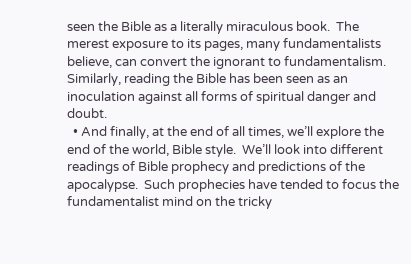seen the Bible as a literally miraculous book.  The merest exposure to its pages, many fundamentalists believe, can convert the ignorant to fundamentalism.  Similarly, reading the Bible has been seen as an inoculation against all forms of spiritual danger and doubt.
  • And finally, at the end of all times, we’ll explore the end of the world, Bible style.  We’ll look into different readings of Bible prophecy and predictions of the apocalypse.  Such prophecies have tended to focus the fundamentalist mind on the tricky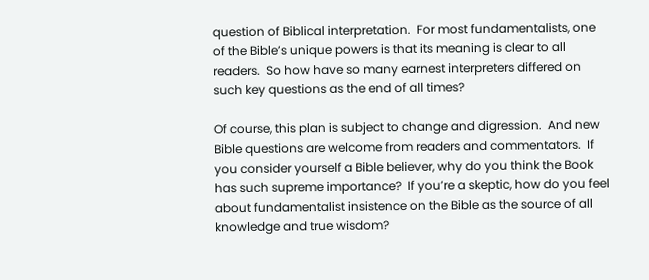question of Biblical interpretation.  For most fundamentalists, one of the Bible’s unique powers is that its meaning is clear to all readers.  So how have so many earnest interpreters differed on such key questions as the end of all times?

Of course, this plan is subject to change and digression.  And new Bible questions are welcome from readers and commentators.  If you consider yourself a Bible believer, why do you think the Book has such supreme importance?  If you’re a skeptic, how do you feel about fundamentalist insistence on the Bible as the source of all knowledge and true wisdom?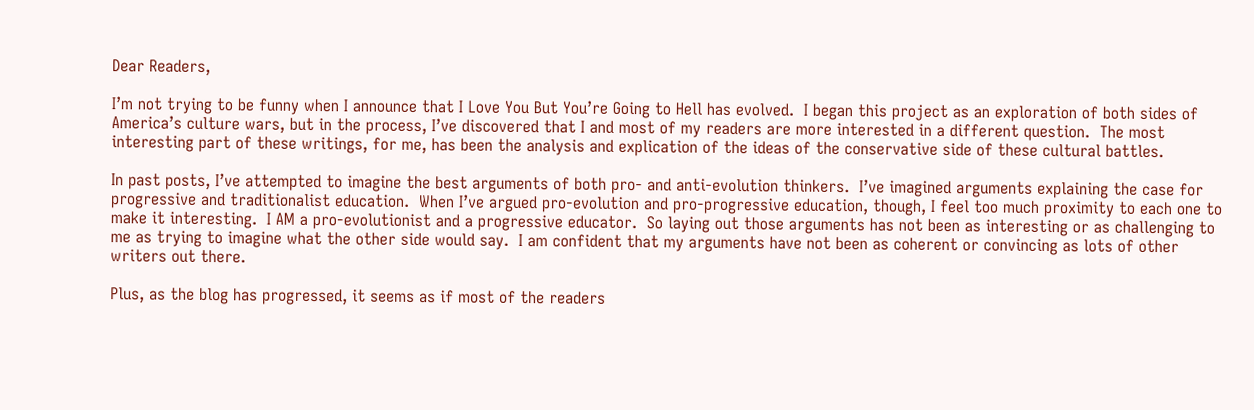Dear Readers,

I’m not trying to be funny when I announce that I Love You But You’re Going to Hell has evolved.  I began this project as an exploration of both sides of America’s culture wars, but in the process, I’ve discovered that I and most of my readers are more interested in a different question.  The most interesting part of these writings, for me, has been the analysis and explication of the ideas of the conservative side of these cultural battles.

In past posts, I’ve attempted to imagine the best arguments of both pro- and anti-evolution thinkers.  I’ve imagined arguments explaining the case for progressive and traditionalist education.  When I’ve argued pro-evolution and pro-progressive education, though, I feel too much proximity to each one to make it interesting.  I AM a pro-evolutionist and a progressive educator.  So laying out those arguments has not been as interesting or as challenging to me as trying to imagine what the other side would say.  I am confident that my arguments have not been as coherent or convincing as lots of other writers out there.

Plus, as the blog has progressed, it seems as if most of the readers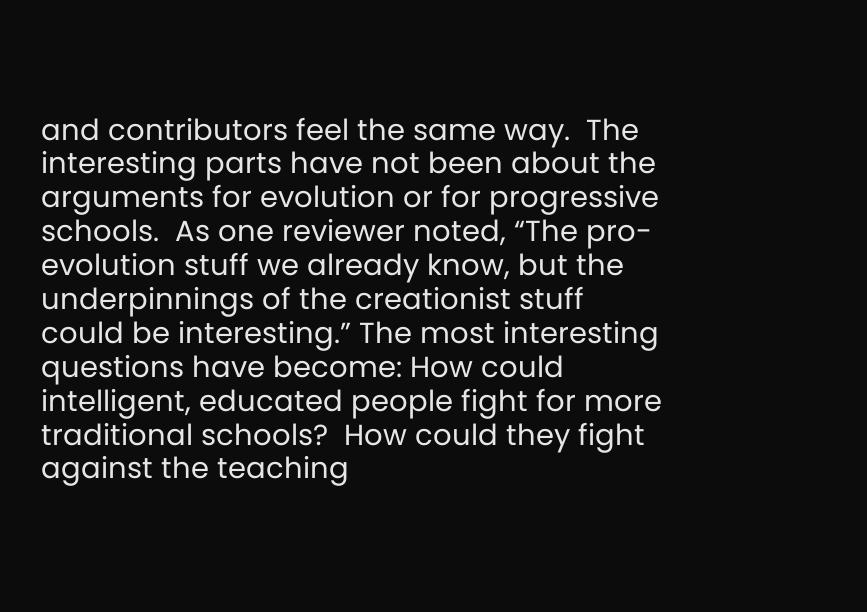and contributors feel the same way.  The interesting parts have not been about the arguments for evolution or for progressive schools.  As one reviewer noted, “The pro-evolution stuff we already know, but the underpinnings of the creationist stuff could be interesting.” The most interesting questions have become: How could intelligent, educated people fight for more traditional schools?  How could they fight against the teaching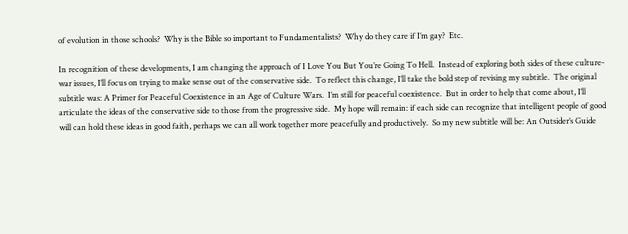of evolution in those schools?  Why is the Bible so important to Fundamentalists?  Why do they care if I’m gay?  Etc.

In recognition of these developments, I am changing the approach of I Love You But You’re Going To Hell.  Instead of exploring both sides of these culture-war issues, I’ll focus on trying to make sense out of the conservative side.  To reflect this change, I’ll take the bold step of revising my subtitle.  The original subtitle was: A Primer for Peaceful Coexistence in an Age of Culture Wars.  I’m still for peaceful coexistence.  But in order to help that come about, I’ll articulate the ideas of the conservative side to those from the progressive side.  My hope will remain: if each side can recognize that intelligent people of good will can hold these ideas in good faith, perhaps we can all work together more peacefully and productively.  So my new subtitle will be: An Outsider’s Guide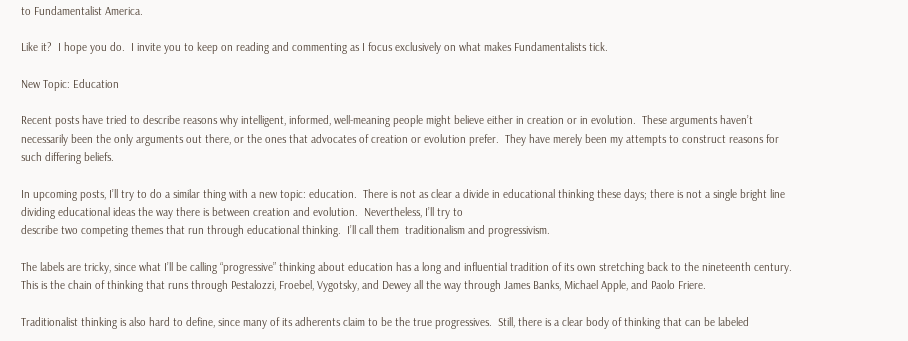to Fundamentalist America.

Like it?  I hope you do.  I invite you to keep on reading and commenting as I focus exclusively on what makes Fundamentalists tick.

New Topic: Education

Recent posts have tried to describe reasons why intelligent, informed, well-meaning people might believe either in creation or in evolution.  These arguments haven’t necessarily been the only arguments out there, or the ones that advocates of creation or evolution prefer.  They have merely been my attempts to construct reasons for such differing beliefs.

In upcoming posts, I’ll try to do a similar thing with a new topic: education.  There is not as clear a divide in educational thinking these days; there is not a single bright line dividing educational ideas the way there is between creation and evolution.  Nevertheless, I’ll try to
describe two competing themes that run through educational thinking.  I’ll call them  traditionalism and progressivism.

The labels are tricky, since what I’ll be calling “progressive” thinking about education has a long and influential tradition of its own stretching back to the nineteenth century.  This is the chain of thinking that runs through Pestalozzi, Froebel, Vygotsky, and Dewey all the way through James Banks, Michael Apple, and Paolo Friere.

Traditionalist thinking is also hard to define, since many of its adherents claim to be the true progressives.  Still, there is a clear body of thinking that can be labeled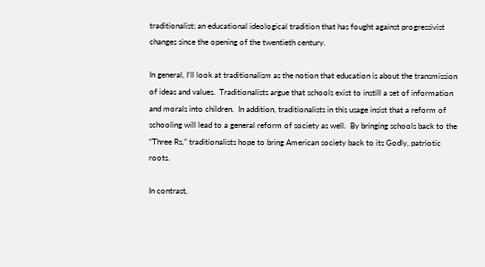traditionalist; an educational ideological tradition that has fought against progressivist changes since the opening of the twentieth century.

In general, I’ll look at traditionalism as the notion that education is about the transmission of ideas and values.  Traditionalists argue that schools exist to instill a set of information and morals into children.  In addition, traditionalists in this usage insist that a reform of schooling will lead to a general reform of society as well.  By bringing schools back to the “Three Rs,” traditionalists hope to bring American society back to its Godly, patriotic roots.

In contrast,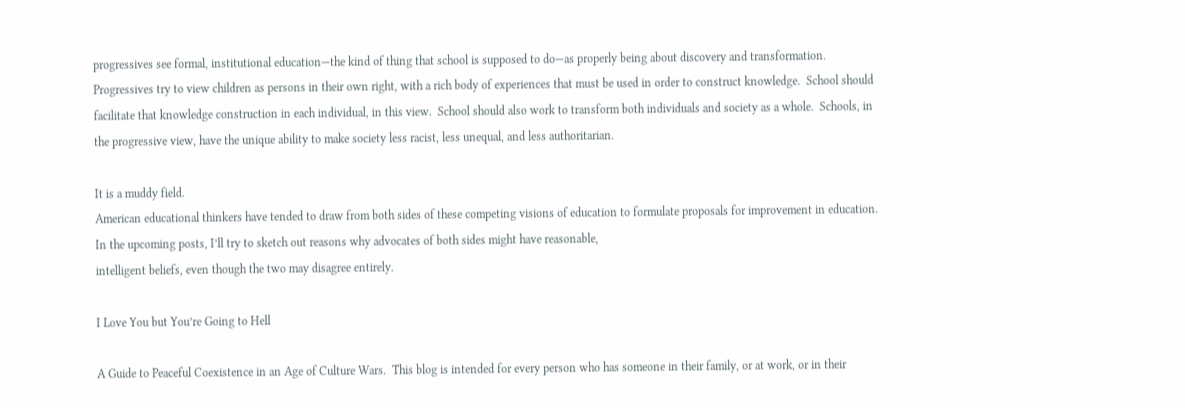progressives see formal, institutional education—the kind of thing that school is supposed to do—as properly being about discovery and transformation.  Progressives try to view children as persons in their own right, with a rich body of experiences that must be used in order to construct knowledge.  School should facilitate that knowledge construction in each individual, in this view.  School should also work to transform both individuals and society as a whole.  Schools, in the progressive view, have the unique ability to make society less racist, less unequal, and less authoritarian.

It is a muddy field.
American educational thinkers have tended to draw from both sides of these competing visions of education to formulate proposals for improvement in education.  In the upcoming posts, I’ll try to sketch out reasons why advocates of both sides might have reasonable,
intelligent beliefs, even though the two may disagree entirely.

I Love You but You’re Going to Hell

A Guide to Peaceful Coexistence in an Age of Culture Wars.  This blog is intended for every person who has someone in their family, or at work, or in their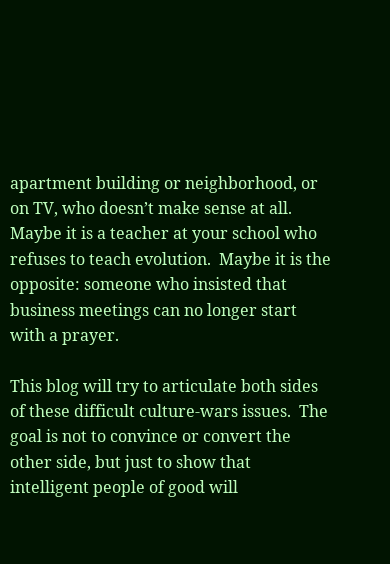apartment building or neighborhood, or on TV, who doesn’t make sense at all.  Maybe it is a teacher at your school who refuses to teach evolution.  Maybe it is the opposite: someone who insisted that business meetings can no longer start with a prayer.

This blog will try to articulate both sides of these difficult culture-wars issues.  The goal is not to convince or convert the other side, but just to show that intelligent people of good will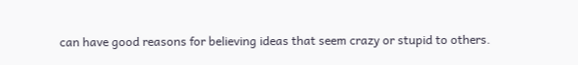can have good reasons for believing ideas that seem crazy or stupid to others.